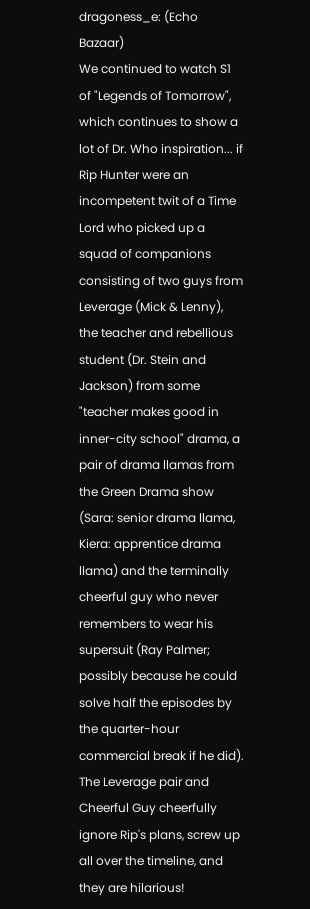dragoness_e: (Echo Bazaar)
We continued to watch S1 of "Legends of Tomorrow", which continues to show a lot of Dr. Who inspiration... if Rip Hunter were an incompetent twit of a Time Lord who picked up a squad of companions consisting of two guys from Leverage (Mick & Lenny), the teacher and rebellious student (Dr. Stein and Jackson) from some "teacher makes good in inner-city school" drama, a pair of drama llamas from the Green Drama show (Sara: senior drama llama, Kiera: apprentice drama llama) and the terminally cheerful guy who never remembers to wear his supersuit (Ray Palmer; possibly because he could solve half the episodes by the quarter-hour commercial break if he did). The Leverage pair and Cheerful Guy cheerfully ignore Rip's plans, screw up all over the timeline, and they are hilarious!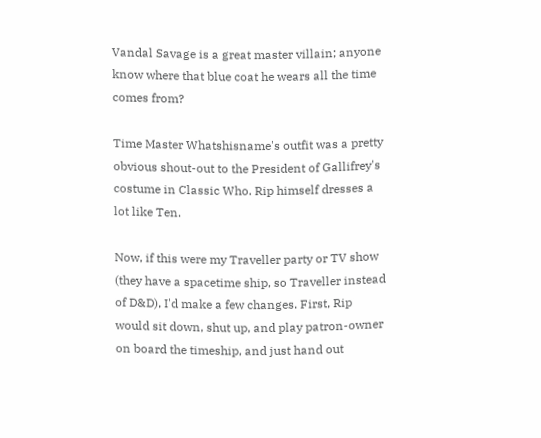Vandal Savage is a great master villain; anyone know where that blue coat he wears all the time comes from?

Time Master Whatshisname's outfit was a pretty obvious shout-out to the President of Gallifrey's costume in Classic Who. Rip himself dresses a lot like Ten.

Now, if this were my Traveller party or TV show (they have a spacetime ship, so Traveller instead of D&D), I'd make a few changes. First, Rip would sit down, shut up, and play patron-owner on board the timeship, and just hand out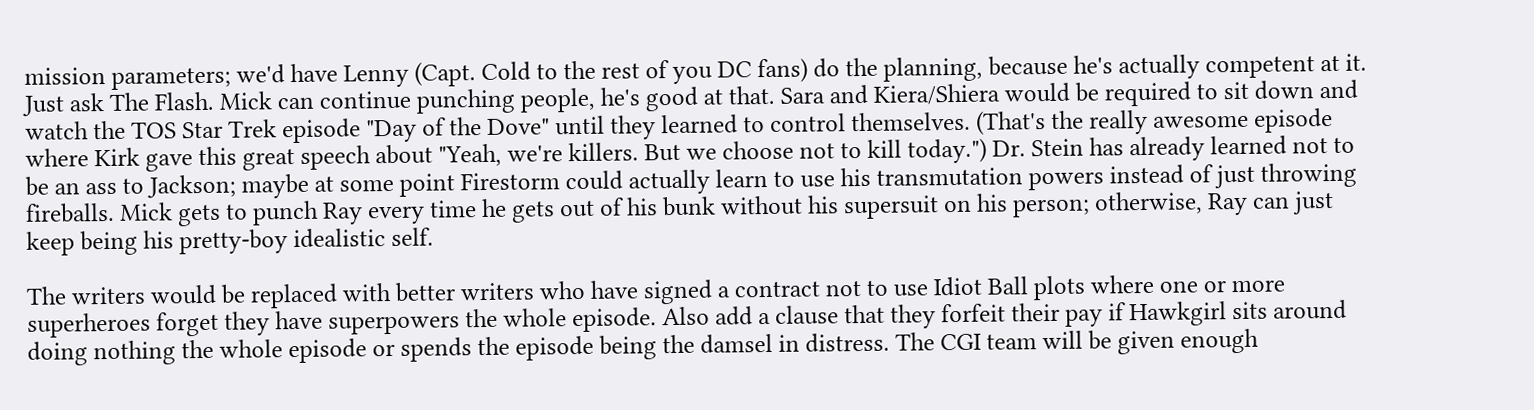mission parameters; we'd have Lenny (Capt. Cold to the rest of you DC fans) do the planning, because he's actually competent at it. Just ask The Flash. Mick can continue punching people, he's good at that. Sara and Kiera/Shiera would be required to sit down and watch the TOS Star Trek episode "Day of the Dove" until they learned to control themselves. (That's the really awesome episode where Kirk gave this great speech about "Yeah, we're killers. But we choose not to kill today.") Dr. Stein has already learned not to be an ass to Jackson; maybe at some point Firestorm could actually learn to use his transmutation powers instead of just throwing fireballs. Mick gets to punch Ray every time he gets out of his bunk without his supersuit on his person; otherwise, Ray can just keep being his pretty-boy idealistic self.

The writers would be replaced with better writers who have signed a contract not to use Idiot Ball plots where one or more superheroes forget they have superpowers the whole episode. Also add a clause that they forfeit their pay if Hawkgirl sits around doing nothing the whole episode or spends the episode being the damsel in distress. The CGI team will be given enough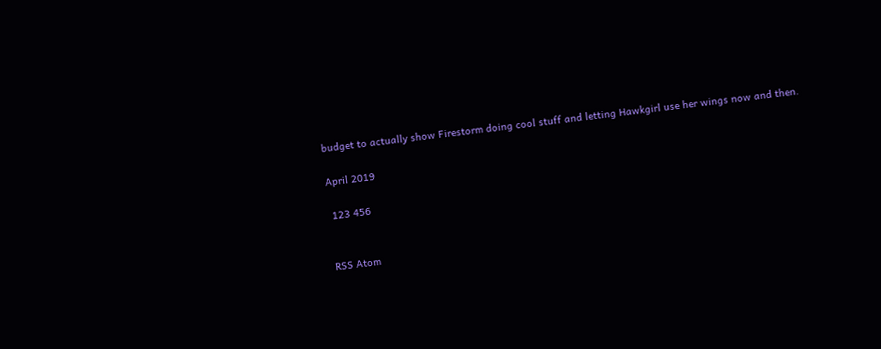budget to actually show Firestorm doing cool stuff and letting Hawkgirl use her wings now and then.

April 2019

 123 456


RSS Atom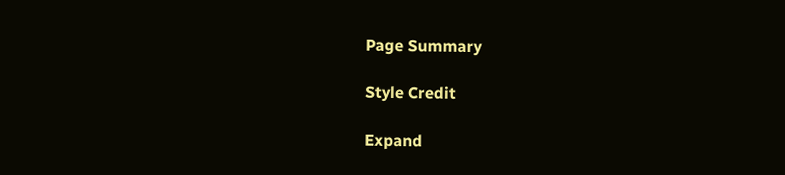Page Summary

Style Credit

Expand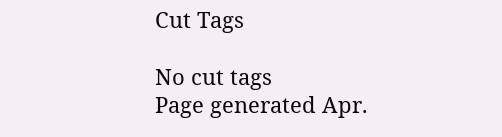Cut Tags

No cut tags
Page generated Apr.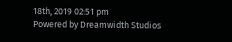18th, 2019 02:51 pm
Powered by Dreamwidth Studios